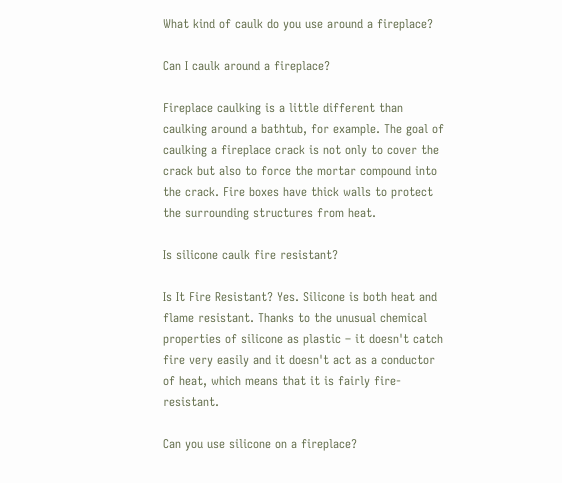What kind of caulk do you use around a fireplace?

Can I caulk around a fireplace?

Fireplace caulking is a little different than caulking around a bathtub, for example. The goal of caulking a fireplace crack is not only to cover the crack but also to force the mortar compound into the crack. Fire boxes have thick walls to protect the surrounding structures from heat.

Is silicone caulk fire resistant?

Is It Fire Resistant? Yes. Silicone is both heat and flame resistant. Thanks to the unusual chemical properties of silicone as plastic – it doesn't catch fire very easily and it doesn't act as a conductor of heat, which means that it is fairly fire-resistant.

Can you use silicone on a fireplace?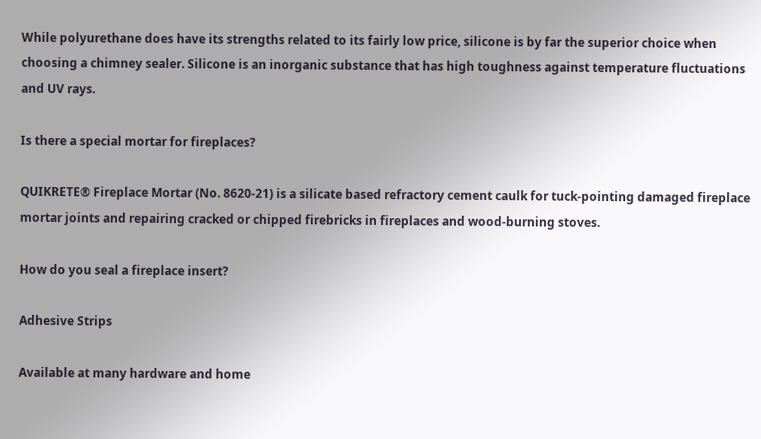While polyurethane does have its strengths related to its fairly low price, silicone is by far the superior choice when choosing a chimney sealer. Silicone is an inorganic substance that has high toughness against temperature fluctuations and UV rays.

Is there a special mortar for fireplaces?

QUIKRETE® Fireplace Mortar (No. 8620-21) is a silicate based refractory cement caulk for tuck-pointing damaged fireplace mortar joints and repairing cracked or chipped firebricks in fireplaces and wood-burning stoves.

How do you seal a fireplace insert?

Adhesive Strips

Available at many hardware and home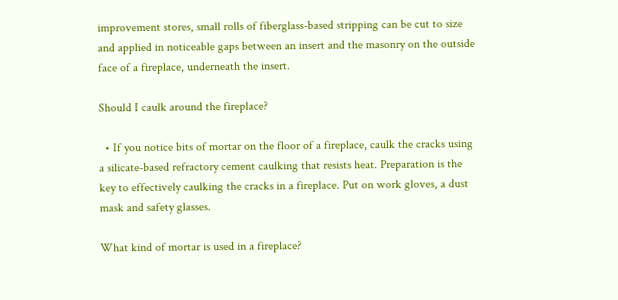improvement stores, small rolls of fiberglass-based stripping can be cut to size and applied in noticeable gaps between an insert and the masonry on the outside face of a fireplace, underneath the insert.

Should I caulk around the fireplace?

  • If you notice bits of mortar on the floor of a fireplace, caulk the cracks using a silicate-based refractory cement caulking that resists heat. Preparation is the key to effectively caulking the cracks in a fireplace. Put on work gloves, a dust mask and safety glasses.

What kind of mortar is used in a fireplace?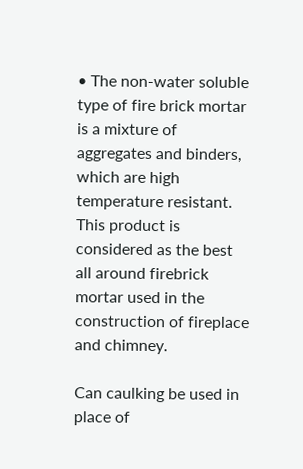• The non-water soluble type of fire brick mortar is a mixture of aggregates and binders, which are high temperature resistant. This product is considered as the best all around firebrick mortar used in the construction of fireplace and chimney.

Can caulking be used in place of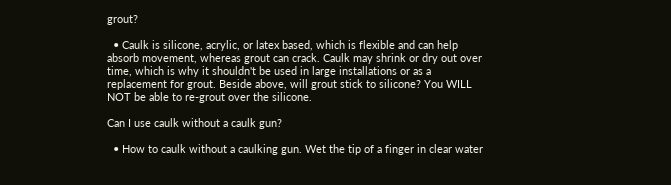grout?

  • Caulk is silicone, acrylic, or latex based, which is flexible and can help absorb movement, whereas grout can crack. Caulk may shrink or dry out over time, which is why it shouldn't be used in large installations or as a replacement for grout. Beside above, will grout stick to silicone? You WILL NOT be able to re-grout over the silicone.

Can I use caulk without a caulk gun?

  • How to caulk without a caulking gun. Wet the tip of a finger in clear water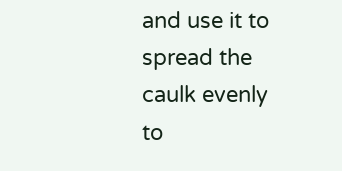and use it to spread the caulk evenly to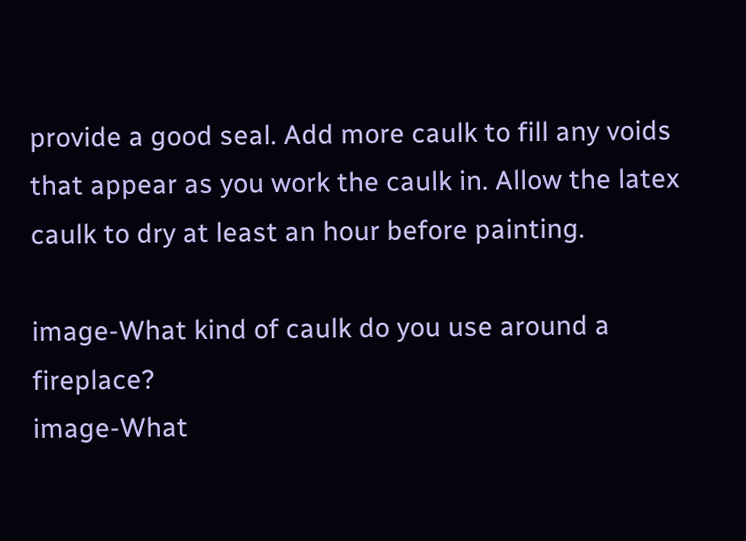provide a good seal. Add more caulk to fill any voids that appear as you work the caulk in. Allow the latex caulk to dry at least an hour before painting.

image-What kind of caulk do you use around a fireplace?
image-What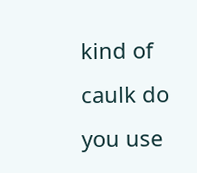kind of caulk do you use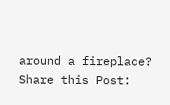around a fireplace?
Share this Post: